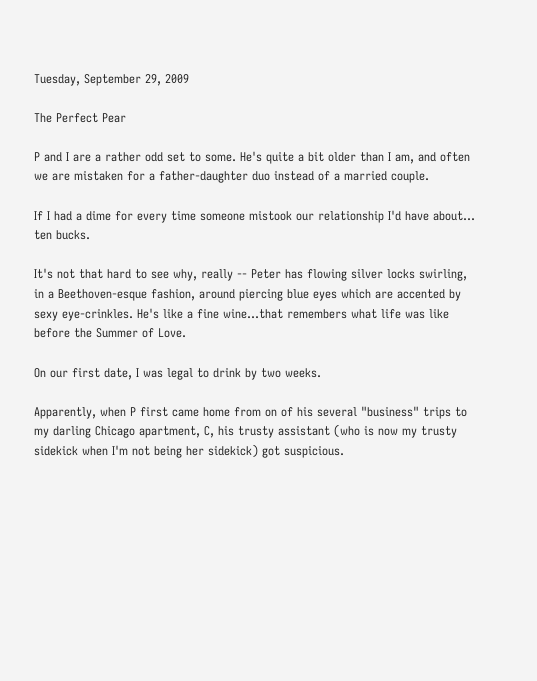Tuesday, September 29, 2009

The Perfect Pear

P and I are a rather odd set to some. He's quite a bit older than I am, and often we are mistaken for a father-daughter duo instead of a married couple.

If I had a dime for every time someone mistook our relationship I'd have about... ten bucks.

It's not that hard to see why, really -- Peter has flowing silver locks swirling, in a Beethoven-esque fashion, around piercing blue eyes which are accented by sexy eye-crinkles. He's like a fine wine...that remembers what life was like before the Summer of Love.

On our first date, I was legal to drink by two weeks.

Apparently, when P first came home from on of his several "business" trips to my darling Chicago apartment, C, his trusty assistant (who is now my trusty sidekick when I'm not being her sidekick) got suspicious.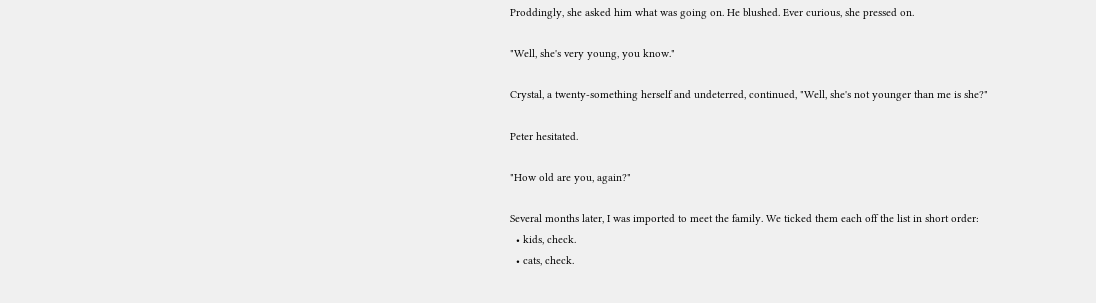Proddingly, she asked him what was going on. He blushed. Ever curious, she pressed on.

"Well, she's very young, you know."

Crystal, a twenty-something herself and undeterred, continued, "Well, she's not younger than me is she?"

Peter hesitated.

"How old are you, again?"

Several months later, I was imported to meet the family. We ticked them each off the list in short order:
  • kids, check.
  • cats, check.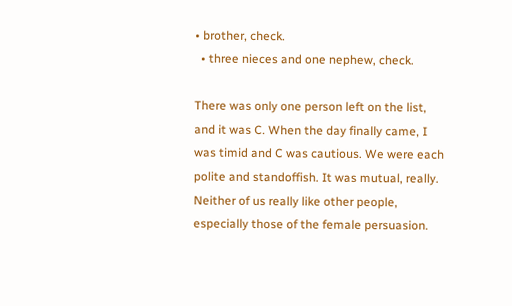• brother, check.
  • three nieces and one nephew, check.

There was only one person left on the list, and it was C. When the day finally came, I was timid and C was cautious. We were each polite and standoffish. It was mutual, really. Neither of us really like other people, especially those of the female persuasion.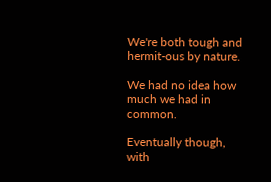We're both tough and hermit-ous by nature.

We had no idea how much we had in common.

Eventually though, with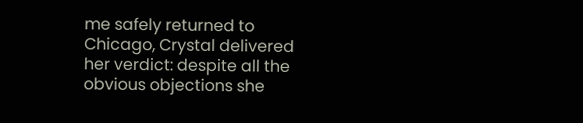me safely returned to Chicago, Crystal delivered her verdict: despite all the obvious objections she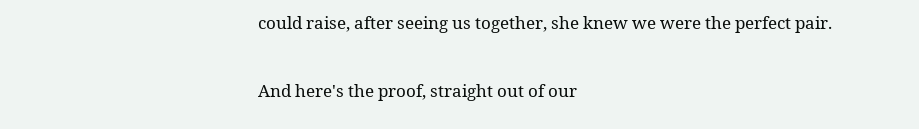could raise, after seeing us together, she knew we were the perfect pair.

And here's the proof, straight out of our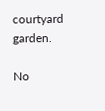courtyard garden.

No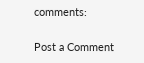comments:

Post a Comment